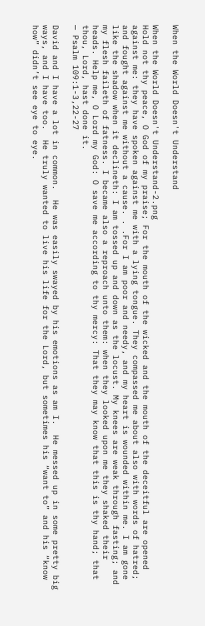When the World Doesn't Understand

When the World Doesn't Understand-2.png
Hold not thy peace, O God of my praise; For the mouth of the wicked and the mouth of the deceitful are opened against me: they have spoken against me with a lying tongue. They compassed me about also with words of hatred; and fought against me without a cause. . .For I am poor and needy, and my heart is wounded within me. I am gone like the shadow when it declineth: I am tossed up and down as the locust. My knees are weak through fasting; and my flesh faileth of fatness. I became also a reproach unto them: when they looked upon me they shaked their heads. Help me, O Lord my God: O save me according to thy mercy: That they may know that this is thy hand; that thou, Lord, hast done it.
— Psalm 109:1-3,22-27

David and I have a lot in common.  He was easily swayed by his emotions as am I.  He messed up in some pretty big ways, and I have too.  He truly wanted to live his life for the Lord, but sometimes his “want to” and his “know how” didn’t see eye to eye.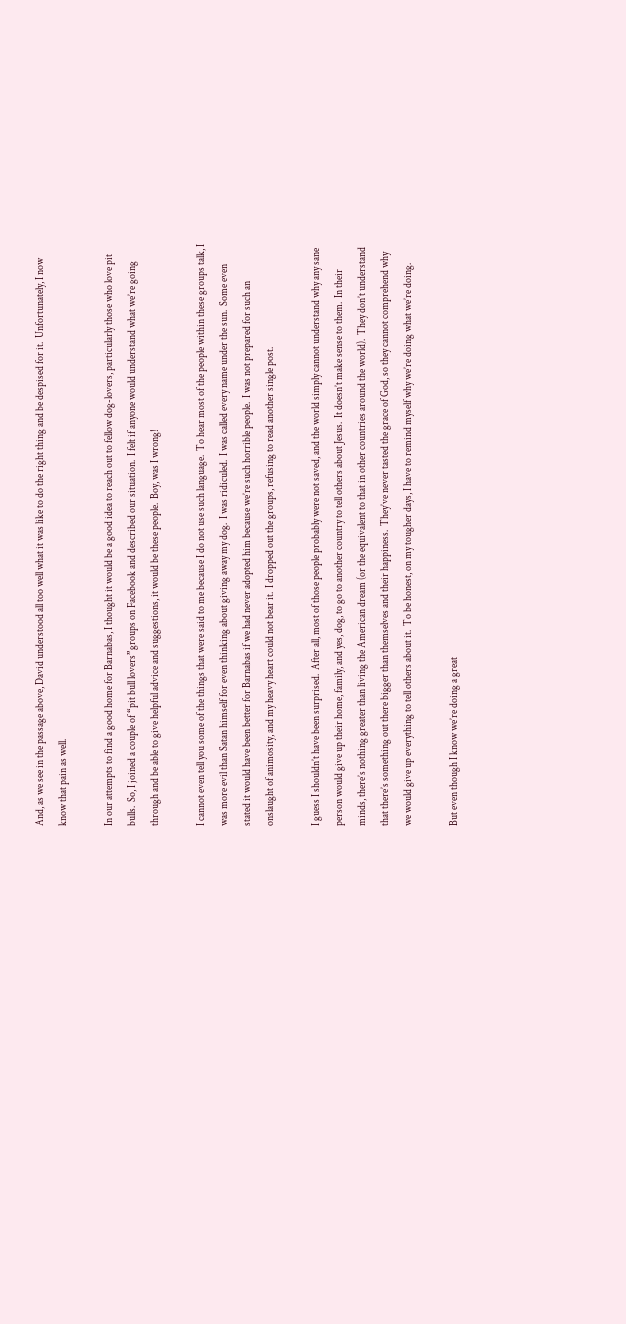And, as we see in the passage above, David understood all too well what it was like to do the right thing and be despised for it.  Unfortunately, I now know that pain as well.

In our attempts to find a good home for Barnabas, I thought it would be a good idea to reach out to fellow dog-lovers, particularly those who love pit bulls.  So, I joined a couple of “pit bull lovers”groups on Facebook and described our situation.  I felt if anyone would understand what we’re going through and be able to give helpful advice and suggestions, it would be these people.  Boy, was I wrong!

I cannot even tell you some of the things that were said to me because I do not use such language.  To hear most of the people within these groups talk, I was more evil than Satan himself for even thinking about giving away my dog.  I was ridiculed.  I was called every name under the sun.  Some even stated it would have been better for Barnabas if we had never adopted him because we’re such horrible people.  I was not prepared for such an onslaught of animosity, and my heavy heart could not bear it.  I dropped out the groups, refusing to read another single post.

I guess I shouldn’t have been surprised.  After all, most of those people probably were not saved, and the world simply cannot understand why any sane person would give up their home, family, and yes, dog, to go to another country to tell others about Jesus.  It doesn’t make sense to them.  In their minds, there’s nothing greater than living the American dream (or the equivalent to that in other countries around the world).  They don’t understand that there’s something out there bigger than themselves and their happiness.  They’ve never tasted the grace of God, so they cannot comprehend why we would give up everything to tell others about it.  To be honest, on my tougher days, I have to remind myself why we’re doing what we’re doing.

But even though I know we’re doing a great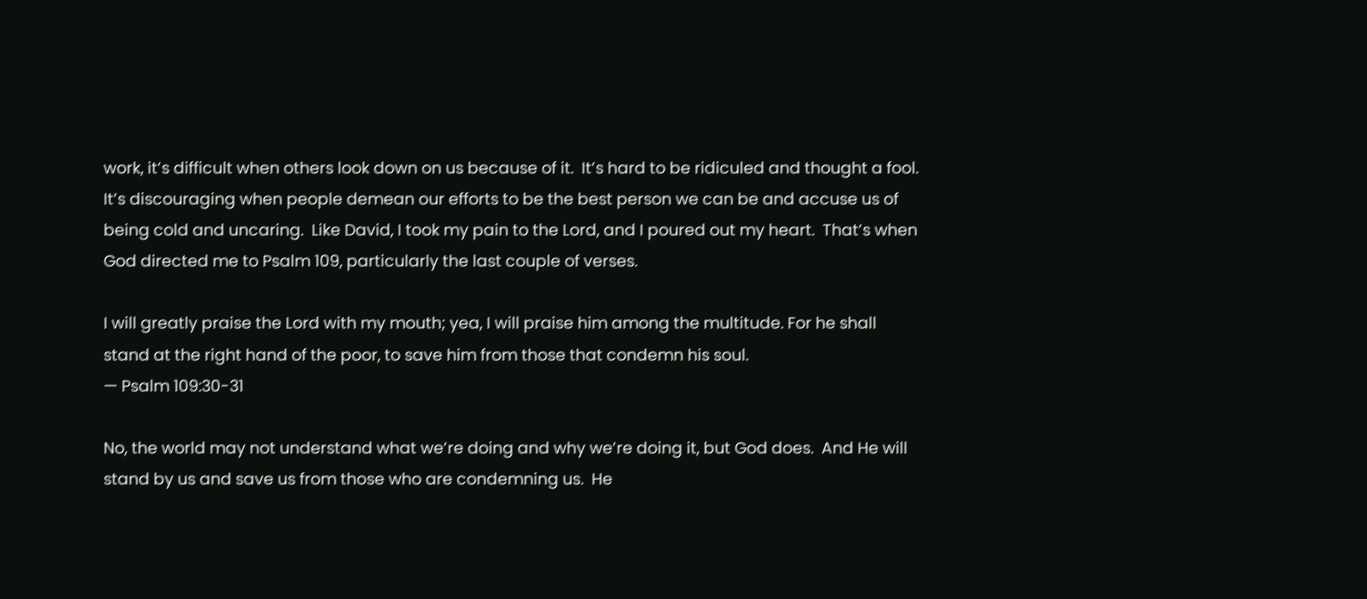work, it’s difficult when others look down on us because of it.  It’s hard to be ridiculed and thought a fool.  It’s discouraging when people demean our efforts to be the best person we can be and accuse us of being cold and uncaring.  Like David, I took my pain to the Lord, and I poured out my heart.  That’s when God directed me to Psalm 109, particularly the last couple of verses.

I will greatly praise the Lord with my mouth; yea, I will praise him among the multitude. For he shall stand at the right hand of the poor, to save him from those that condemn his soul.
— Psalm 109:30-31

No, the world may not understand what we’re doing and why we’re doing it, but God does.  And He will stand by us and save us from those who are condemning us.  He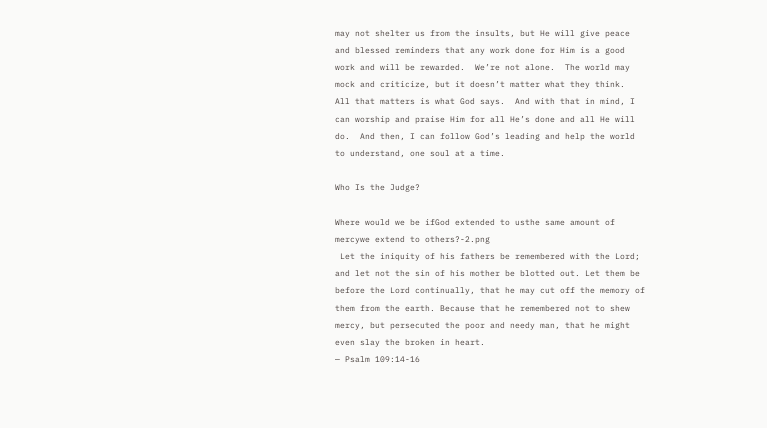may not shelter us from the insults, but He will give peace and blessed reminders that any work done for Him is a good work and will be rewarded.  We’re not alone.  The world may mock and criticize, but it doesn’t matter what they think.  All that matters is what God says.  And with that in mind, I can worship and praise Him for all He’s done and all He will do.  And then, I can follow God’s leading and help the world to understand, one soul at a time.

Who Is the Judge?

Where would we be ifGod extended to usthe same amount of mercywe extend to others?-2.png
 Let the iniquity of his fathers be remembered with the Lord; and let not the sin of his mother be blotted out. Let them be before the Lord continually, that he may cut off the memory of them from the earth. Because that he remembered not to shew mercy, but persecuted the poor and needy man, that he might even slay the broken in heart.
— Psalm 109:14-16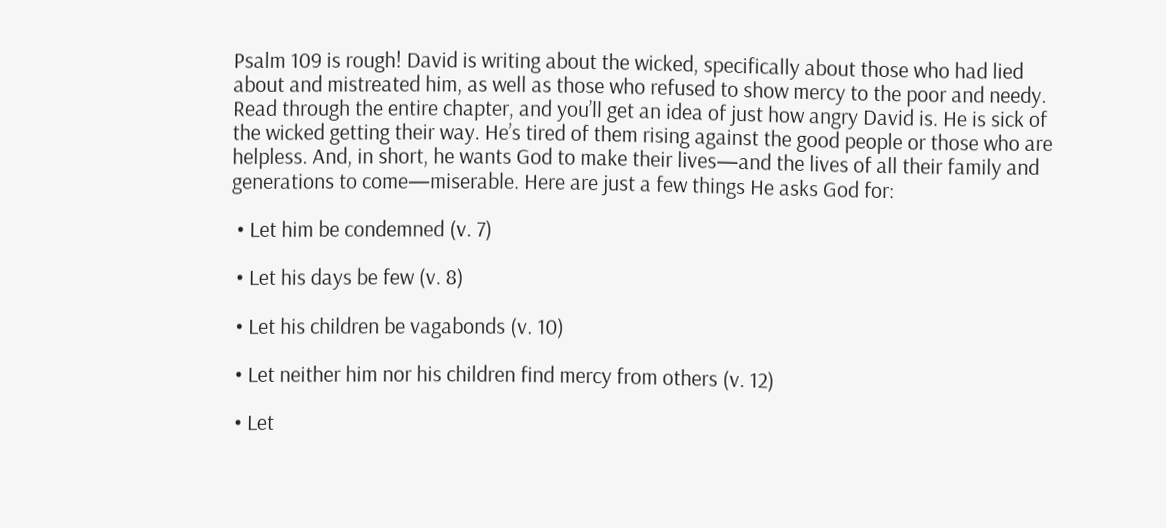Psalm 109 is rough! David is writing about the wicked, specifically about those who had lied about and mistreated him, as well as those who refused to show mercy to the poor and needy. Read through the entire chapter, and you’ll get an idea of just how angry David is. He is sick of the wicked getting their way. He’s tired of them rising against the good people or those who are helpless. And, in short, he wants God to make their lives—and the lives of all their family and generations to come—miserable. Here are just a few things He asks God for:

 • Let him be condemned (v. 7)

 • Let his days be few (v. 8)

 • Let his children be vagabonds (v. 10)

 • Let neither him nor his children find mercy from others (v. 12)

 • Let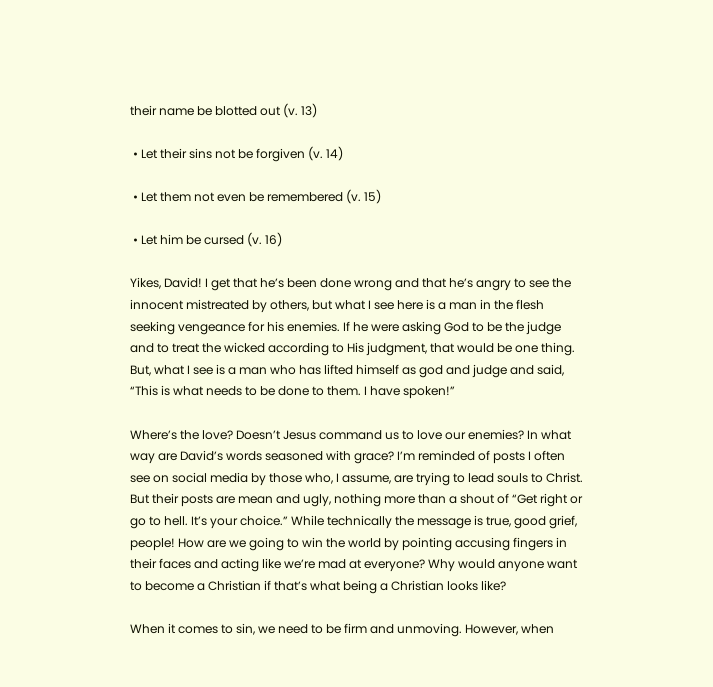their name be blotted out (v. 13)

 • Let their sins not be forgiven (v. 14)

 • Let them not even be remembered (v. 15)

 • Let him be cursed (v. 16)

Yikes, David! I get that he’s been done wrong and that he’s angry to see the innocent mistreated by others, but what I see here is a man in the flesh seeking vengeance for his enemies. If he were asking God to be the judge and to treat the wicked according to His judgment, that would be one thing. But, what I see is a man who has lifted himself as god and judge and said, “This is what needs to be done to them. I have spoken!”

Where’s the love? Doesn’t Jesus command us to love our enemies? In what way are David’s words seasoned with grace? I’m reminded of posts I often see on social media by those who, I assume, are trying to lead souls to Christ. But their posts are mean and ugly, nothing more than a shout of “Get right or go to hell. It’s your choice.” While technically the message is true, good grief, people! How are we going to win the world by pointing accusing fingers in their faces and acting like we’re mad at everyone? Why would anyone want to become a Christian if that’s what being a Christian looks like?

When it comes to sin, we need to be firm and unmoving. However, when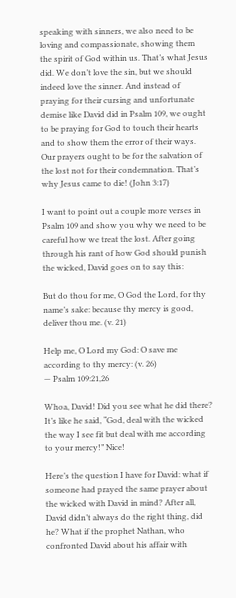speaking with sinners, we also need to be loving and compassionate, showing them the spirit of God within us. That’s what Jesus did. We don’t love the sin, but we should indeed love the sinner. And instead of praying for their cursing and unfortunate demise like David did in Psalm 109, we ought to be praying for God to touch their hearts and to show them the error of their ways. Our prayers ought to be for the salvation of the lost not for their condemnation. That’s why Jesus came to die! (John 3:17)

I want to point out a couple more verses in Psalm 109 and show you why we need to be careful how we treat the lost. After going through his rant of how God should punish the wicked, David goes on to say this:

But do thou for me, O God the Lord, for thy name’s sake: because thy mercy is good, deliver thou me. (v. 21)

Help me, O Lord my God: O save me according to thy mercy: (v. 26)
— Psalm 109:21,26

Whoa, David! Did you see what he did there? It’s like he said, “God, deal with the wicked the way I see fit but deal with me according to your mercy!” Nice!

Here’s the question I have for David: what if someone had prayed the same prayer about the wicked with David in mind? After all, David didn’t always do the right thing, did he? What if the prophet Nathan, who confronted David about his affair with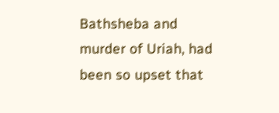Bathsheba and murder of Uriah, had been so upset that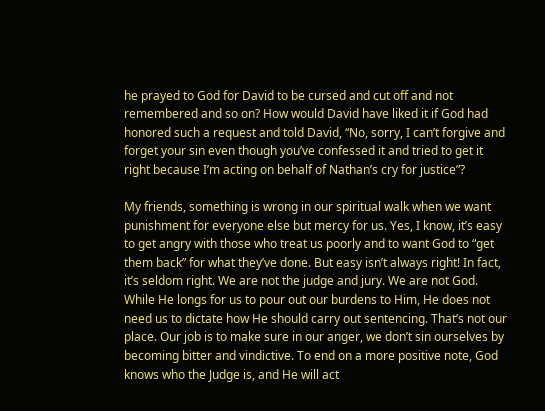he prayed to God for David to be cursed and cut off and not remembered and so on? How would David have liked it if God had honored such a request and told David, “No, sorry, I can’t forgive and forget your sin even though you’ve confessed it and tried to get it right because I’m acting on behalf of Nathan’s cry for justice”?

My friends, something is wrong in our spiritual walk when we want punishment for everyone else but mercy for us. Yes, I know, it’s easy to get angry with those who treat us poorly and to want God to “get them back” for what they’ve done. But easy isn’t always right! In fact, it’s seldom right. We are not the judge and jury. We are not God. While He longs for us to pour out our burdens to Him, He does not need us to dictate how He should carry out sentencing. That’s not our place. Our job is to make sure in our anger, we don’t sin ourselves by becoming bitter and vindictive. To end on a more positive note, God knows who the Judge is, and He will act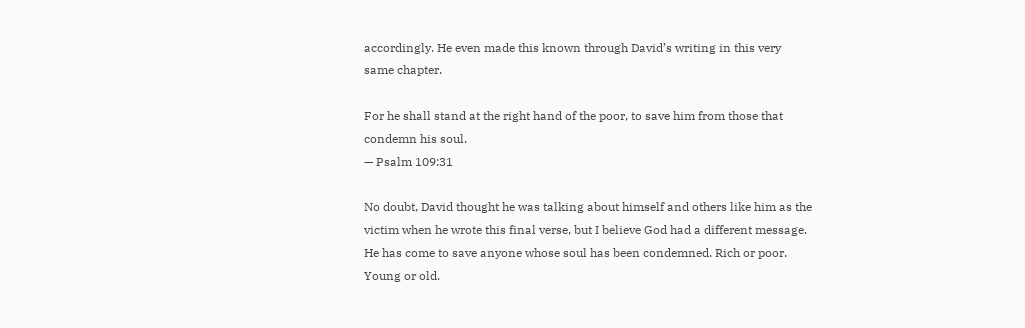accordingly. He even made this known through David’s writing in this very same chapter.

For he shall stand at the right hand of the poor, to save him from those that condemn his soul.
— Psalm 109:31

No doubt, David thought he was talking about himself and others like him as the victim when he wrote this final verse, but I believe God had a different message. He has come to save anyone whose soul has been condemned. Rich or poor. Young or old.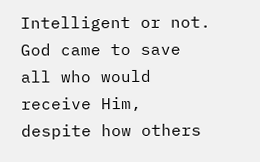Intelligent or not. God came to save all who would receive Him, despite how others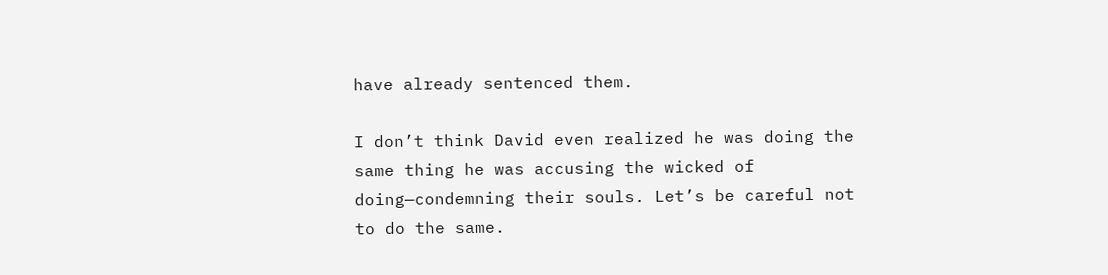have already sentenced them.

I don’t think David even realized he was doing the same thing he was accusing the wicked of doing—condemning their souls. Let’s be careful not to do the same.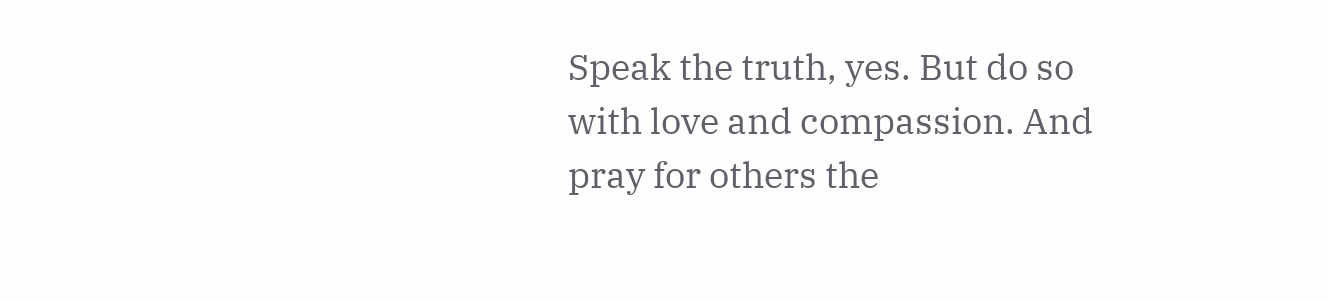Speak the truth, yes. But do so with love and compassion. And pray for others the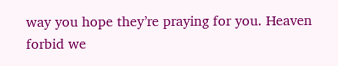way you hope they’re praying for you. Heaven forbid we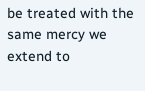be treated with the same mercy we extend to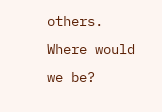others. Where would we be?